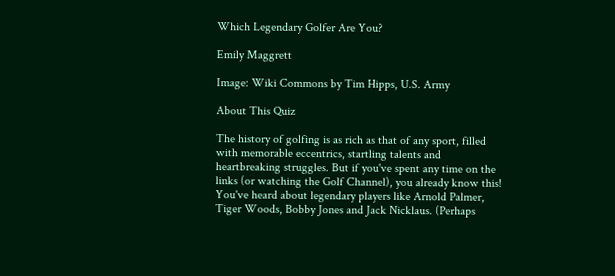Which Legendary Golfer Are You?

Emily Maggrett

Image: Wiki Commons by Tim Hipps, U.S. Army

About This Quiz

The history of golfing is as rich as that of any sport, filled with memorable eccentrics, startling talents and heartbreaking struggles. But if you've spent any time on the links (or watching the Golf Channel), you already know this! You've heard about legendary players like Arnold Palmer, Tiger Woods, Bobby Jones and Jack Nicklaus. (Perhaps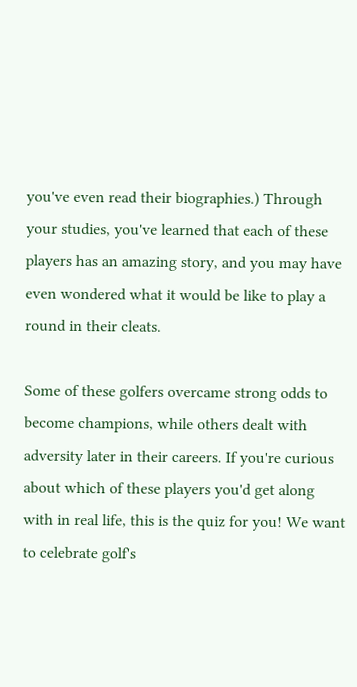you've even read their biographies.) Through your studies, you've learned that each of these players has an amazing story, and you may have even wondered what it would be like to play a round in their cleats.

Some of these golfers overcame strong odds to become champions, while others dealt with adversity later in their careers. If you're curious about which of these players you'd get along with in real life, this is the quiz for you! We want to celebrate golf's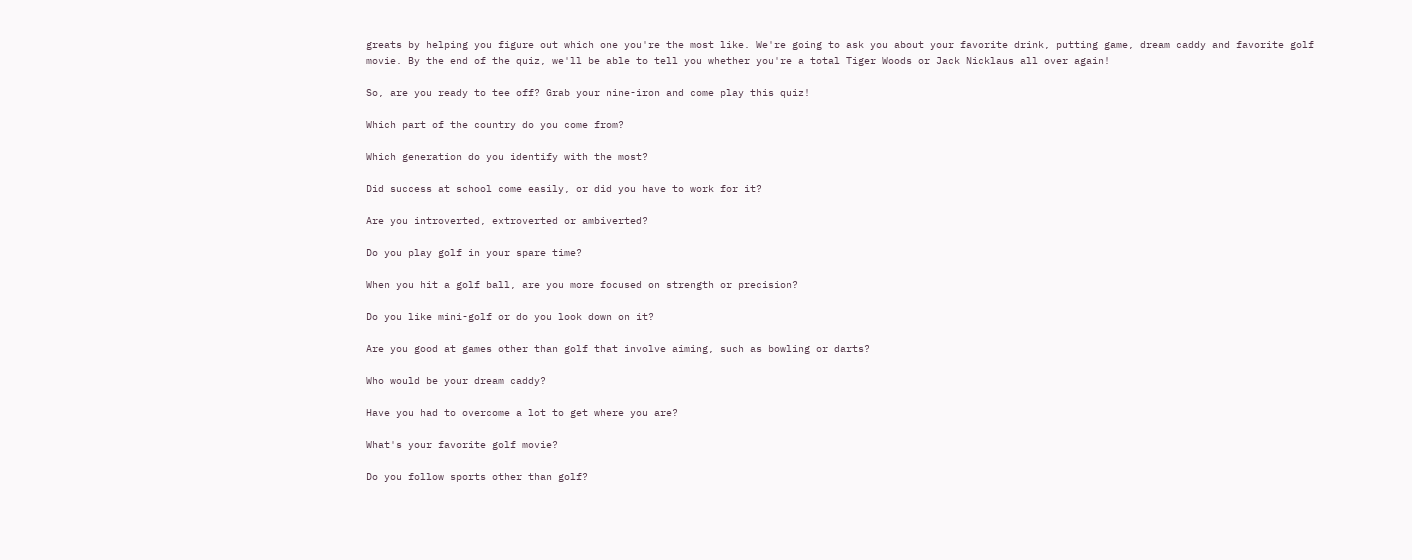greats by helping you figure out which one you're the most like. We're going to ask you about your favorite drink, putting game, dream caddy and favorite golf movie. By the end of the quiz, we'll be able to tell you whether you're a total Tiger Woods or Jack Nicklaus all over again!

So, are you ready to tee off? Grab your nine-iron and come play this quiz!

Which part of the country do you come from?

Which generation do you identify with the most?

Did success at school come easily, or did you have to work for it?

Are you introverted, extroverted or ambiverted?

Do you play golf in your spare time?

When you hit a golf ball, are you more focused on strength or precision?

Do you like mini-golf or do you look down on it?

Are you good at games other than golf that involve aiming, such as bowling or darts?

Who would be your dream caddy?

Have you had to overcome a lot to get where you are?

What's your favorite golf movie?

Do you follow sports other than golf?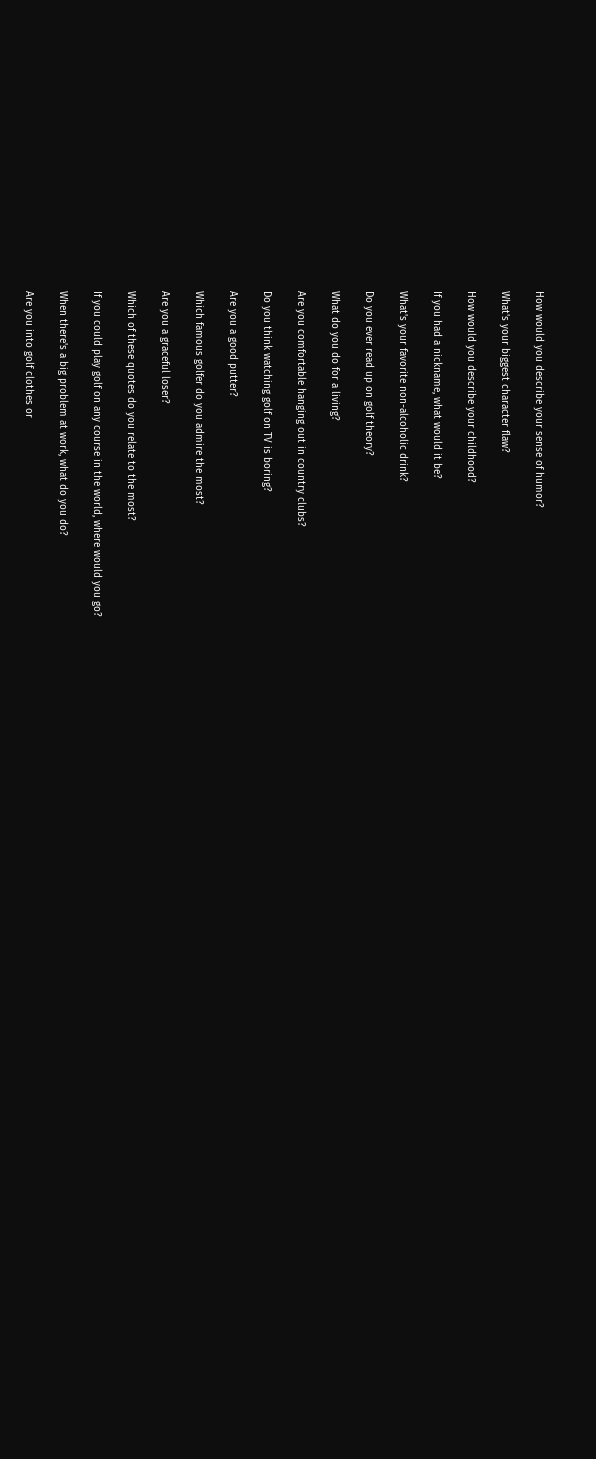How would you describe your sense of humor?

What's your biggest character flaw?

How would you describe your childhood?

If you had a nickname, what would it be?

What's your favorite non-alcoholic drink?

Do you ever read up on golf theory?

What do you do for a living?

Are you comfortable hanging out in country clubs?

Do you think watching golf on TV is boring?

Are you a good putter?

Which famous golfer do you admire the most?

Are you a graceful loser?

Which of these quotes do you relate to the most?

If you could play golf on any course in the world, where would you go?

When there's a big problem at work, what do you do?

Are you into golf clothes or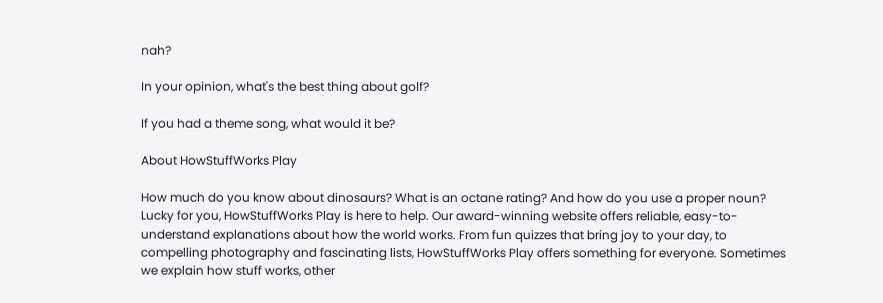nah?

In your opinion, what's the best thing about golf?

If you had a theme song, what would it be?

About HowStuffWorks Play

How much do you know about dinosaurs? What is an octane rating? And how do you use a proper noun? Lucky for you, HowStuffWorks Play is here to help. Our award-winning website offers reliable, easy-to-understand explanations about how the world works. From fun quizzes that bring joy to your day, to compelling photography and fascinating lists, HowStuffWorks Play offers something for everyone. Sometimes we explain how stuff works, other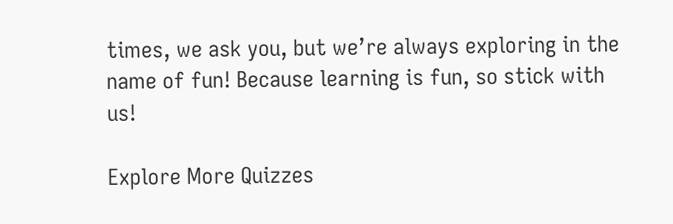times, we ask you, but we’re always exploring in the name of fun! Because learning is fun, so stick with us!

Explore More Quizzes